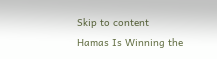Skip to content
Hamas Is Winning the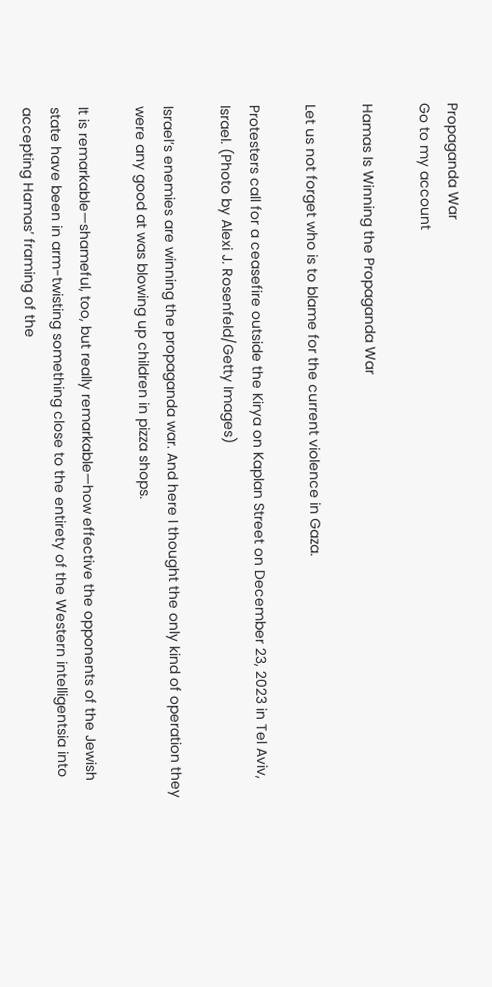Propaganda War
Go to my account

Hamas Is Winning the Propaganda War

Let us not forget who is to blame for the current violence in Gaza.

Protesters call for a ceasefire outside the Kirya on Kaplan Street on December 23, 2023 in Tel Aviv, Israel. (Photo by Alexi J. Rosenfeld/Getty Images)

Israel’s enemies are winning the propaganda war. And here I thought the only kind of operation they were any good at was blowing up children in pizza shops.

It is remarkable—shameful, too, but really remarkable—how effective the opponents of the Jewish state have been in arm-twisting something close to the entirety of the Western intelligentsia into accepting Hamas’ framing of the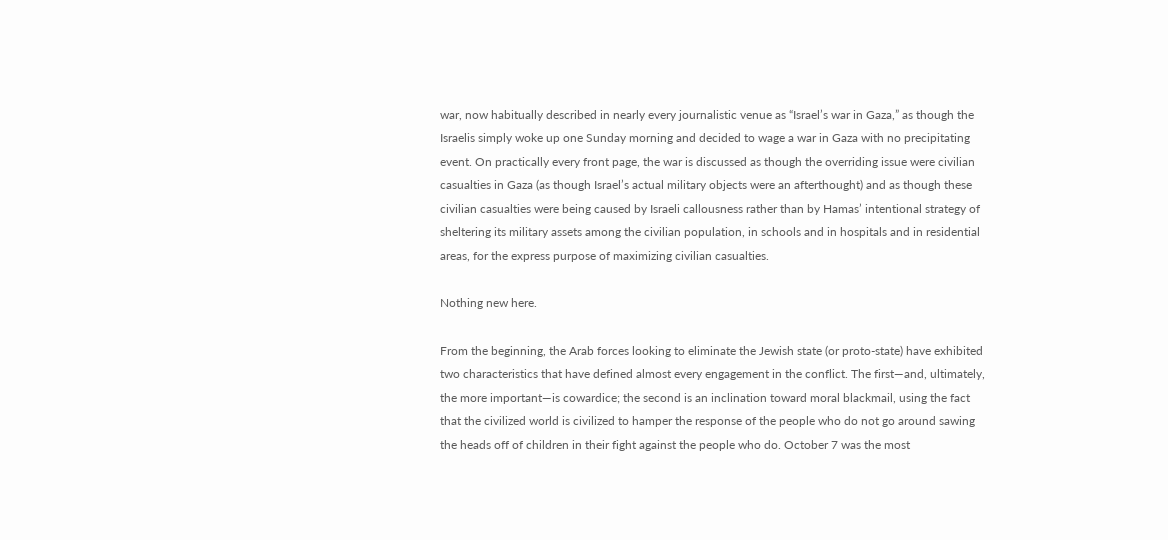war, now habitually described in nearly every journalistic venue as “Israel’s war in Gaza,” as though the Israelis simply woke up one Sunday morning and decided to wage a war in Gaza with no precipitating event. On practically every front page, the war is discussed as though the overriding issue were civilian casualties in Gaza (as though Israel’s actual military objects were an afterthought) and as though these civilian casualties were being caused by Israeli callousness rather than by Hamas’ intentional strategy of sheltering its military assets among the civilian population, in schools and in hospitals and in residential areas, for the express purpose of maximizing civilian casualties.

Nothing new here.

From the beginning, the Arab forces looking to eliminate the Jewish state (or proto-state) have exhibited two characteristics that have defined almost every engagement in the conflict. The first—and, ultimately, the more important—is cowardice; the second is an inclination toward moral blackmail, using the fact that the civilized world is civilized to hamper the response of the people who do not go around sawing the heads off of children in their fight against the people who do. October 7 was the most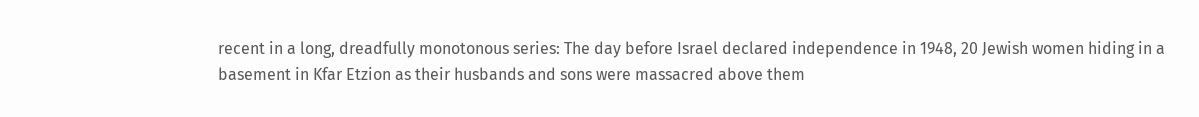recent in a long, dreadfully monotonous series: The day before Israel declared independence in 1948, 20 Jewish women hiding in a basement in Kfar Etzion as their husbands and sons were massacred above them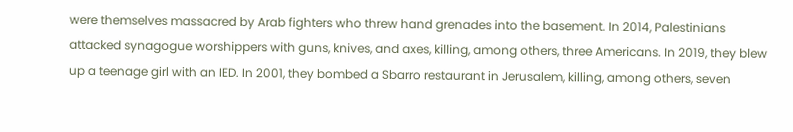were themselves massacred by Arab fighters who threw hand grenades into the basement. In 2014, Palestinians attacked synagogue worshippers with guns, knives, and axes, killing, among others, three Americans. In 2019, they blew up a teenage girl with an IED. In 2001, they bombed a Sbarro restaurant in Jerusalem, killing, among others, seven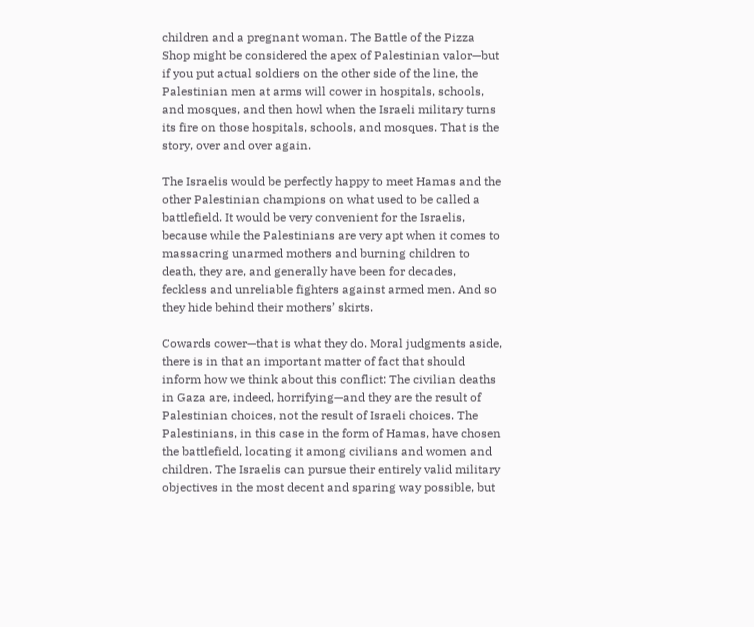children and a pregnant woman. The Battle of the Pizza Shop might be considered the apex of Palestinian valor—but if you put actual soldiers on the other side of the line, the Palestinian men at arms will cower in hospitals, schools, and mosques, and then howl when the Israeli military turns its fire on those hospitals, schools, and mosques. That is the story, over and over again.

The Israelis would be perfectly happy to meet Hamas and the other Palestinian champions on what used to be called a battlefield. It would be very convenient for the Israelis, because while the Palestinians are very apt when it comes to massacring unarmed mothers and burning children to death, they are, and generally have been for decades, feckless and unreliable fighters against armed men. And so they hide behind their mothers’ skirts.

Cowards cower—that is what they do. Moral judgments aside, there is in that an important matter of fact that should inform how we think about this conflict: The civilian deaths in Gaza are, indeed, horrifying—and they are the result of Palestinian choices, not the result of Israeli choices. The Palestinians, in this case in the form of Hamas, have chosen the battlefield, locating it among civilians and women and children. The Israelis can pursue their entirely valid military objectives in the most decent and sparing way possible, but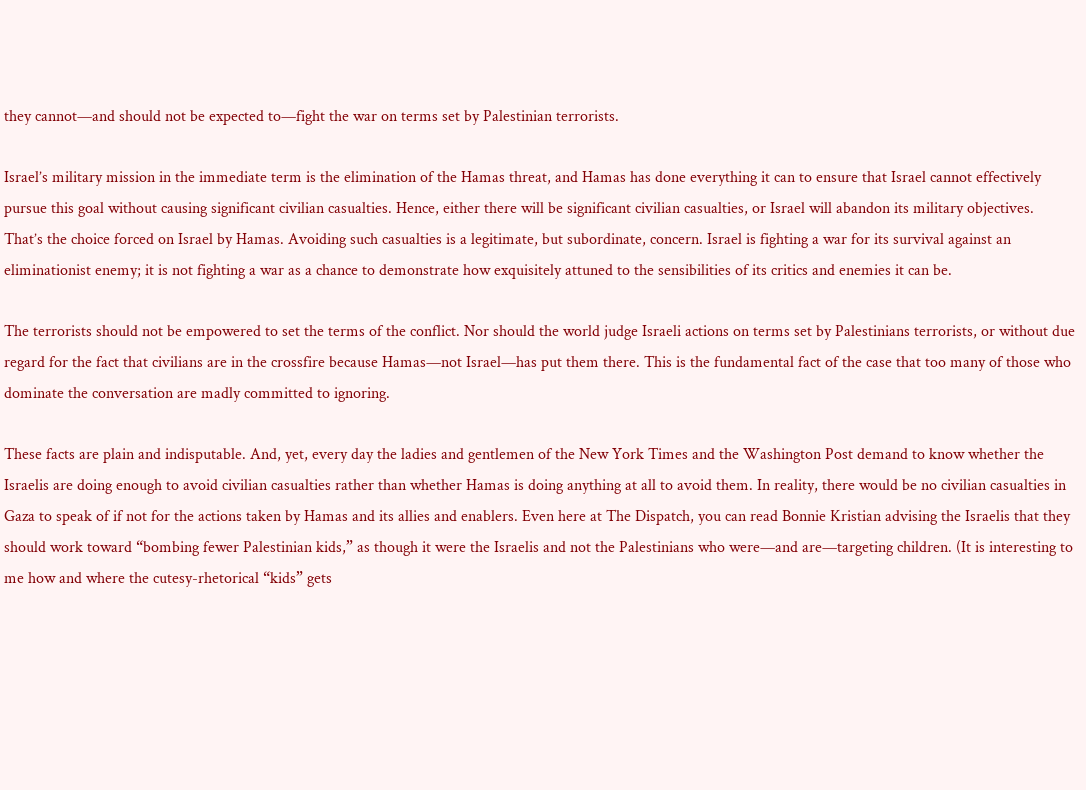they cannot—and should not be expected to—fight the war on terms set by Palestinian terrorists.

Israel’s military mission in the immediate term is the elimination of the Hamas threat, and Hamas has done everything it can to ensure that Israel cannot effectively pursue this goal without causing significant civilian casualties. Hence, either there will be significant civilian casualties, or Israel will abandon its military objectives. That’s the choice forced on Israel by Hamas. Avoiding such casualties is a legitimate, but subordinate, concern. Israel is fighting a war for its survival against an eliminationist enemy; it is not fighting a war as a chance to demonstrate how exquisitely attuned to the sensibilities of its critics and enemies it can be.

The terrorists should not be empowered to set the terms of the conflict. Nor should the world judge Israeli actions on terms set by Palestinians terrorists, or without due regard for the fact that civilians are in the crossfire because Hamas—not Israel—has put them there. This is the fundamental fact of the case that too many of those who dominate the conversation are madly committed to ignoring.

These facts are plain and indisputable. And, yet, every day the ladies and gentlemen of the New York Times and the Washington Post demand to know whether the Israelis are doing enough to avoid civilian casualties rather than whether Hamas is doing anything at all to avoid them. In reality, there would be no civilian casualties in Gaza to speak of if not for the actions taken by Hamas and its allies and enablers. Even here at The Dispatch, you can read Bonnie Kristian advising the Israelis that they should work toward “bombing fewer Palestinian kids,” as though it were the Israelis and not the Palestinians who were—and are—targeting children. (It is interesting to me how and where the cutesy-rhetorical “kids” gets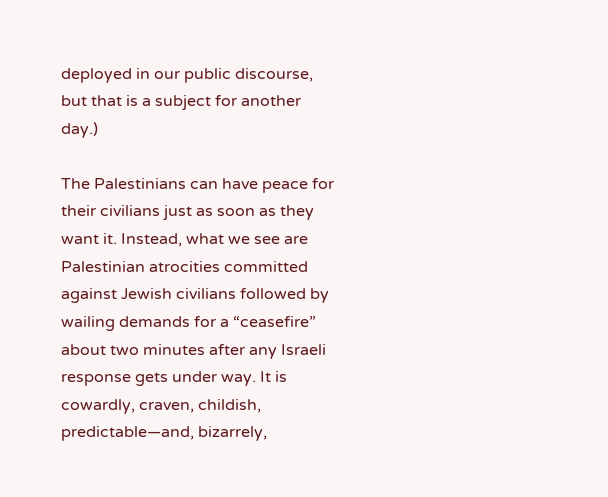deployed in our public discourse, but that is a subject for another day.)

The Palestinians can have peace for their civilians just as soon as they want it. Instead, what we see are Palestinian atrocities committed against Jewish civilians followed by wailing demands for a “ceasefire” about two minutes after any Israeli response gets under way. It is cowardly, craven, childish, predictable—and, bizarrely,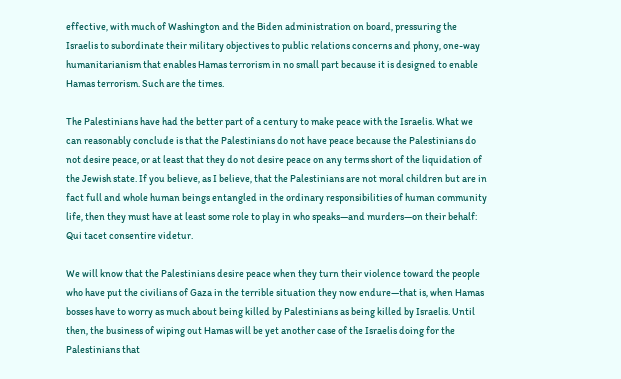effective, with much of Washington and the Biden administration on board, pressuring the Israelis to subordinate their military objectives to public relations concerns and phony, one-way humanitarianism that enables Hamas terrorism in no small part because it is designed to enable Hamas terrorism. Such are the times.

The Palestinians have had the better part of a century to make peace with the Israelis. What we can reasonably conclude is that the Palestinians do not have peace because the Palestinians do not desire peace, or at least that they do not desire peace on any terms short of the liquidation of the Jewish state. If you believe, as I believe, that the Palestinians are not moral children but are in fact full and whole human beings entangled in the ordinary responsibilities of human community life, then they must have at least some role to play in who speaks—and murders—on their behalf: Qui tacet consentire videtur.

We will know that the Palestinians desire peace when they turn their violence toward the people who have put the civilians of Gaza in the terrible situation they now endure—that is, when Hamas bosses have to worry as much about being killed by Palestinians as being killed by Israelis. Until then, the business of wiping out Hamas will be yet another case of the Israelis doing for the Palestinians that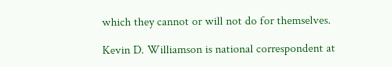which they cannot or will not do for themselves.

Kevin D. Williamson is national correspondent at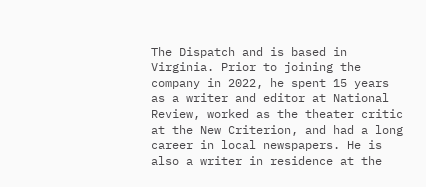The Dispatch and is based in Virginia. Prior to joining the company in 2022, he spent 15 years as a writer and editor at National Review, worked as the theater critic at the New Criterion, and had a long career in local newspapers. He is also a writer in residence at the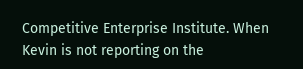Competitive Enterprise Institute. When Kevin is not reporting on the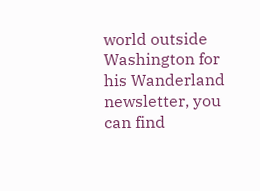world outside Washington for his Wanderland newsletter, you can find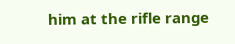him at the rifle range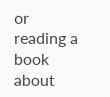or reading a book about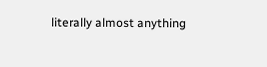literally almost anything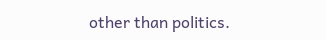other than politics.